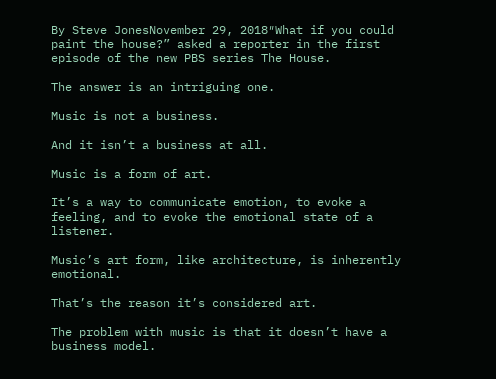By Steve JonesNovember 29, 2018″What if you could paint the house?” asked a reporter in the first episode of the new PBS series The House.

The answer is an intriguing one.

Music is not a business.

And it isn’t a business at all.

Music is a form of art.

It’s a way to communicate emotion, to evoke a feeling, and to evoke the emotional state of a listener.

Music’s art form, like architecture, is inherently emotional.

That’s the reason it’s considered art.

The problem with music is that it doesn’t have a business model.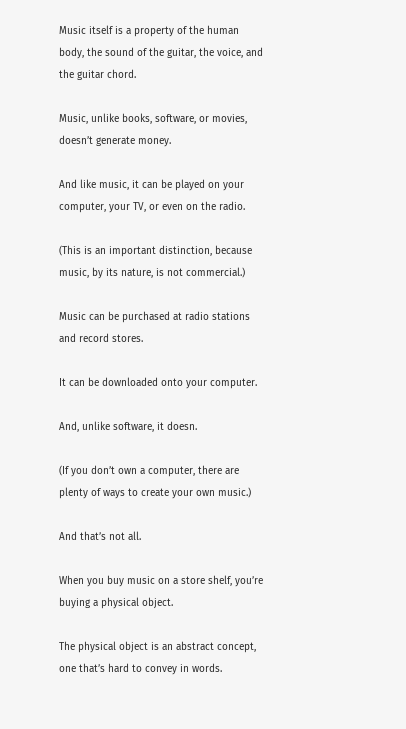Music itself is a property of the human body, the sound of the guitar, the voice, and the guitar chord.

Music, unlike books, software, or movies, doesn’t generate money.

And like music, it can be played on your computer, your TV, or even on the radio.

(This is an important distinction, because music, by its nature, is not commercial.)

Music can be purchased at radio stations and record stores.

It can be downloaded onto your computer.

And, unlike software, it doesn.

(If you don’t own a computer, there are plenty of ways to create your own music.)

And that’s not all.

When you buy music on a store shelf, you’re buying a physical object.

The physical object is an abstract concept, one that’s hard to convey in words.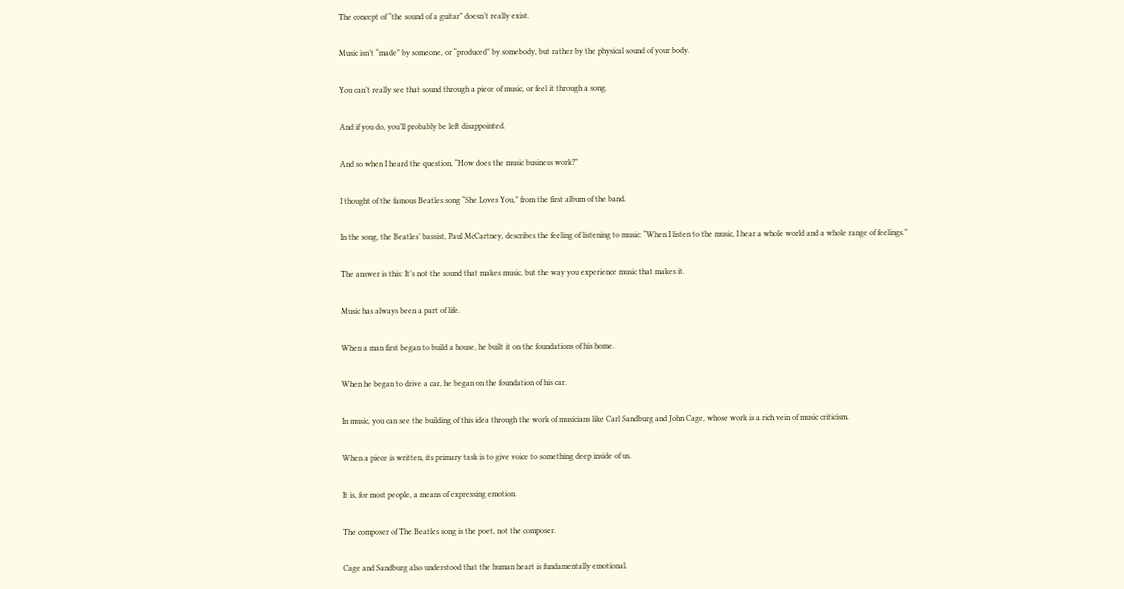The concept of “the sound of a guitar” doesn’t really exist.

Music isn’t “made” by someone, or “produced” by somebody, but rather by the physical sound of your body.

You can’t really see that sound through a piece of music, or feel it through a song.

And if you do, you’ll probably be left disappointed.

And so when I heard the question, “How does the music business work?”

I thought of the famous Beatles song “She Loves You,” from the first album of the band.

In the song, the Beatles’ bassist, Paul McCartney, describes the feeling of listening to music: “When I listen to the music, I hear a whole world and a whole range of feelings.”

The answer is this: It’s not the sound that makes music, but the way you experience music that makes it.

Music has always been a part of life.

When a man first began to build a house, he built it on the foundations of his home.

When he began to drive a car, he began on the foundation of his car.

In music, you can see the building of this idea through the work of musicians like Carl Sandburg and John Cage, whose work is a rich vein of music criticism.

When a piece is written, its primary task is to give voice to something deep inside of us.

It is, for most people, a means of expressing emotion.

The composer of The Beatles song is the poet, not the composer.

Cage and Sandburg also understood that the human heart is fundamentally emotional.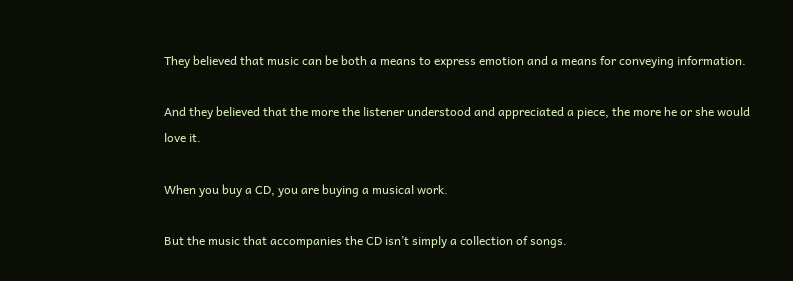They believed that music can be both a means to express emotion and a means for conveying information.

And they believed that the more the listener understood and appreciated a piece, the more he or she would love it.

When you buy a CD, you are buying a musical work.

But the music that accompanies the CD isn’t simply a collection of songs.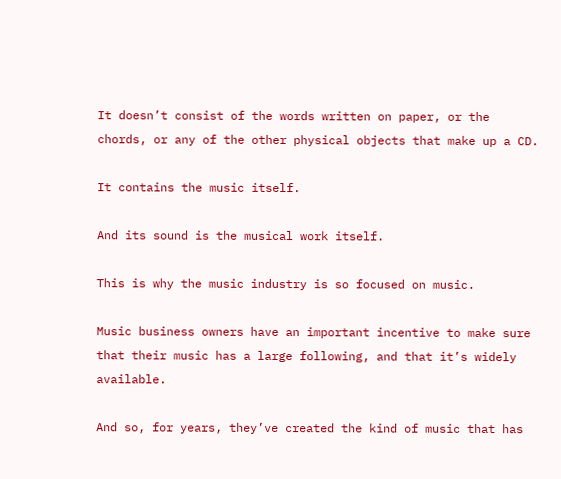It doesn’t consist of the words written on paper, or the chords, or any of the other physical objects that make up a CD.

It contains the music itself.

And its sound is the musical work itself.

This is why the music industry is so focused on music.

Music business owners have an important incentive to make sure that their music has a large following, and that it’s widely available.

And so, for years, they’ve created the kind of music that has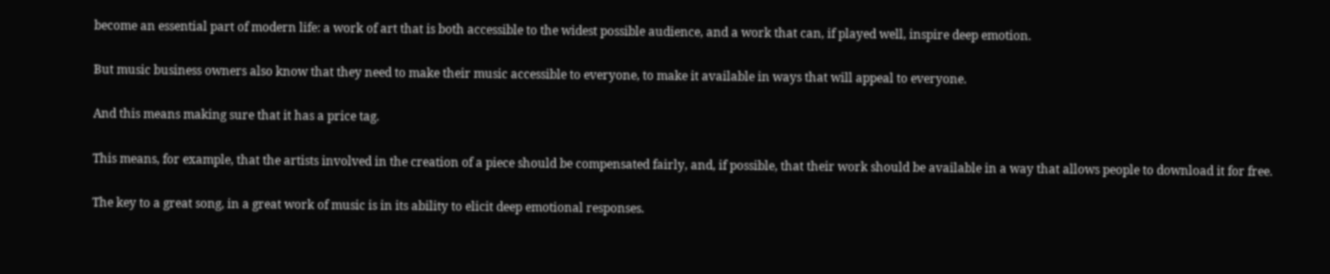become an essential part of modern life: a work of art that is both accessible to the widest possible audience, and a work that can, if played well, inspire deep emotion.

But music business owners also know that they need to make their music accessible to everyone, to make it available in ways that will appeal to everyone.

And this means making sure that it has a price tag.

This means, for example, that the artists involved in the creation of a piece should be compensated fairly, and, if possible, that their work should be available in a way that allows people to download it for free.

The key to a great song, in a great work of music is in its ability to elicit deep emotional responses.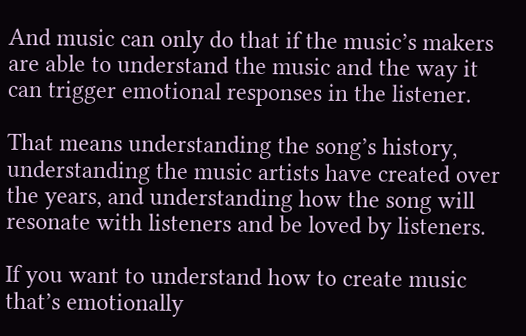And music can only do that if the music’s makers are able to understand the music and the way it can trigger emotional responses in the listener.

That means understanding the song’s history, understanding the music artists have created over the years, and understanding how the song will resonate with listeners and be loved by listeners.

If you want to understand how to create music that’s emotionally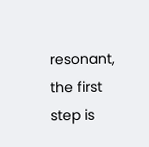resonant, the first step is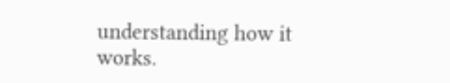understanding how it works.